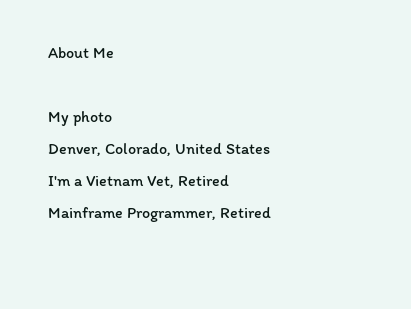About Me

My photo
Denver, Colorado, United States
I'm a Vietnam Vet, Retired Mainframe Programmer, Retired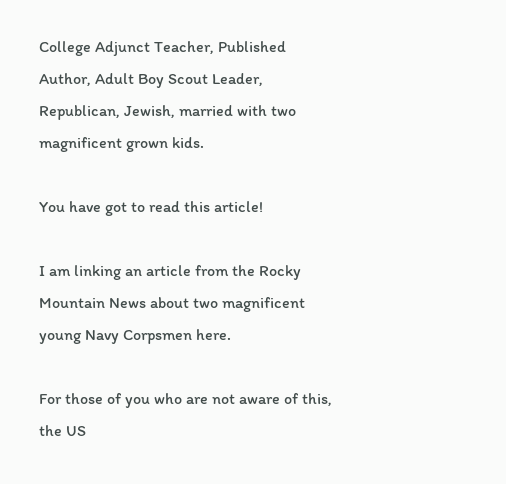College Adjunct Teacher, Published Author, Adult Boy Scout Leader, Republican, Jewish, married with two magnificent grown kids.

You have got to read this article!

I am linking an article from the Rocky Mountain News about two magnificent young Navy Corpsmen here.

For those of you who are not aware of this, the US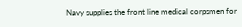Navy supplies the front line medical corpsmen for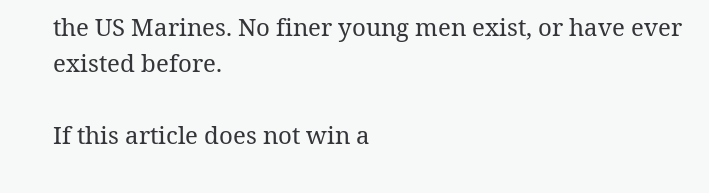the US Marines. No finer young men exist, or have ever existed before.

If this article does not win a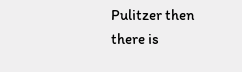Pulitzer then there is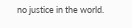no justice in the world.